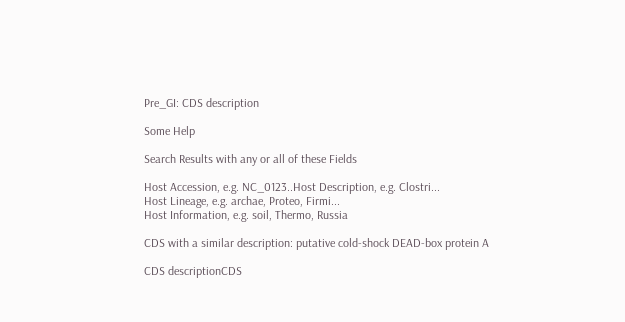Pre_GI: CDS description

Some Help

Search Results with any or all of these Fields

Host Accession, e.g. NC_0123..Host Description, e.g. Clostri...
Host Lineage, e.g. archae, Proteo, Firmi...
Host Information, e.g. soil, Thermo, Russia

CDS with a similar description: putative cold-shock DEAD-box protein A

CDS descriptionCDS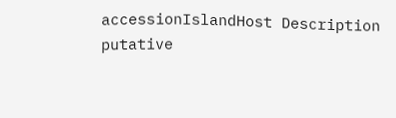accessionIslandHost Description
putative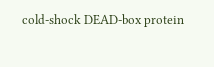cold-shock DEAD-box protein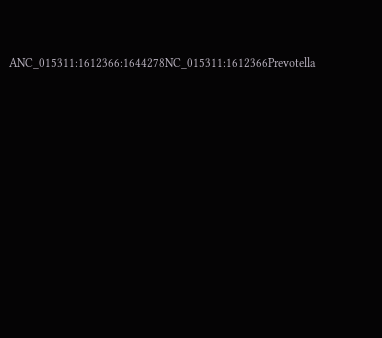ANC_015311:1612366:1644278NC_015311:1612366Prevotella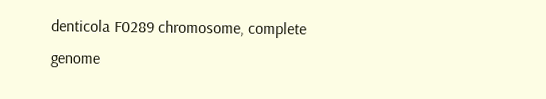denticola F0289 chromosome, complete genome